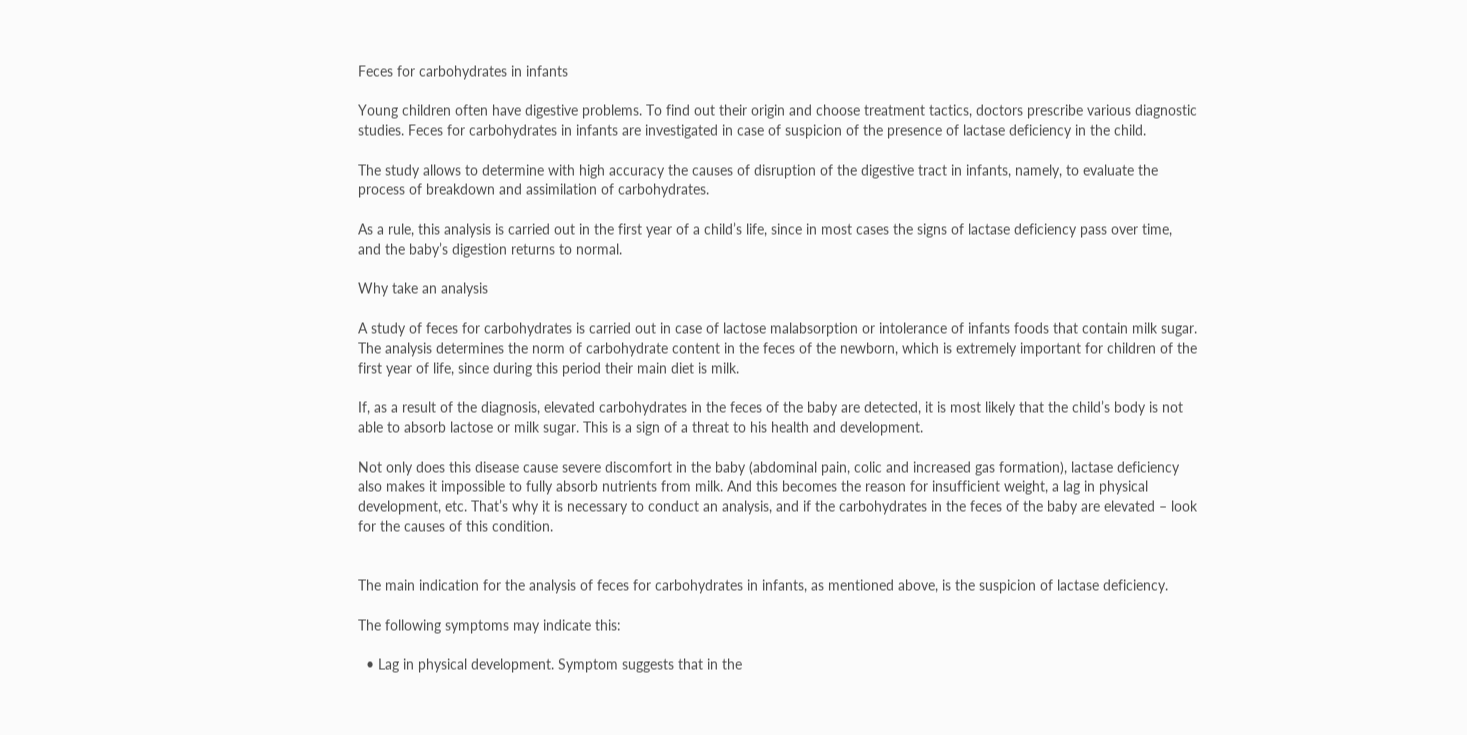Feces for carbohydrates in infants

Young children often have digestive problems. To find out their origin and choose treatment tactics, doctors prescribe various diagnostic studies. Feces for carbohydrates in infants are investigated in case of suspicion of the presence of lactase deficiency in the child.

The study allows to determine with high accuracy the causes of disruption of the digestive tract in infants, namely, to evaluate the process of breakdown and assimilation of carbohydrates.

As a rule, this analysis is carried out in the first year of a child’s life, since in most cases the signs of lactase deficiency pass over time, and the baby’s digestion returns to normal.

Why take an analysis

A study of feces for carbohydrates is carried out in case of lactose malabsorption or intolerance of infants foods that contain milk sugar. The analysis determines the norm of carbohydrate content in the feces of the newborn, which is extremely important for children of the first year of life, since during this period their main diet is milk.

If, as a result of the diagnosis, elevated carbohydrates in the feces of the baby are detected, it is most likely that the child’s body is not able to absorb lactose or milk sugar. This is a sign of a threat to his health and development.

Not only does this disease cause severe discomfort in the baby (abdominal pain, colic and increased gas formation), lactase deficiency also makes it impossible to fully absorb nutrients from milk. And this becomes the reason for insufficient weight, a lag in physical development, etc. That’s why it is necessary to conduct an analysis, and if the carbohydrates in the feces of the baby are elevated – look for the causes of this condition.


The main indication for the analysis of feces for carbohydrates in infants, as mentioned above, is the suspicion of lactase deficiency.

The following symptoms may indicate this:

  • Lag in physical development. Symptom suggests that in the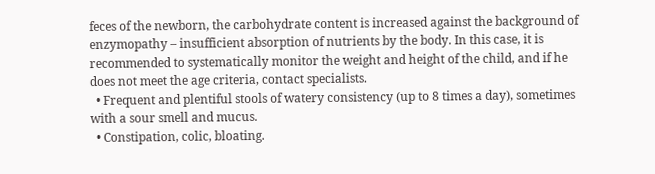feces of the newborn, the carbohydrate content is increased against the background of enzymopathy – insufficient absorption of nutrients by the body. In this case, it is recommended to systematically monitor the weight and height of the child, and if he does not meet the age criteria, contact specialists.
  • Frequent and plentiful stools of watery consistency (up to 8 times a day), sometimes with a sour smell and mucus.
  • Constipation, colic, bloating.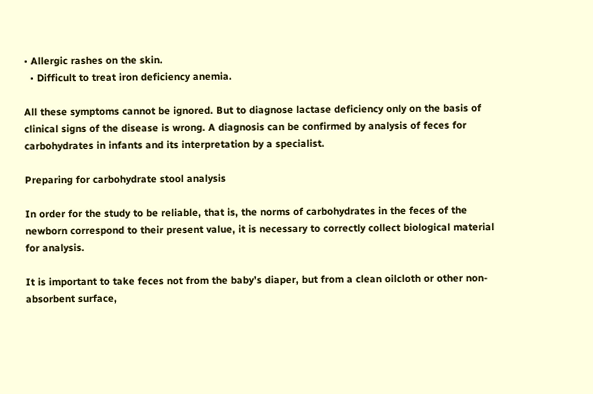• Allergic rashes on the skin.
  • Difficult to treat iron deficiency anemia.

All these symptoms cannot be ignored. But to diagnose lactase deficiency only on the basis of clinical signs of the disease is wrong. A diagnosis can be confirmed by analysis of feces for carbohydrates in infants and its interpretation by a specialist.

Preparing for carbohydrate stool analysis

In order for the study to be reliable, that is, the norms of carbohydrates in the feces of the newborn correspond to their present value, it is necessary to correctly collect biological material for analysis.

It is important to take feces not from the baby’s diaper, but from a clean oilcloth or other non-absorbent surface,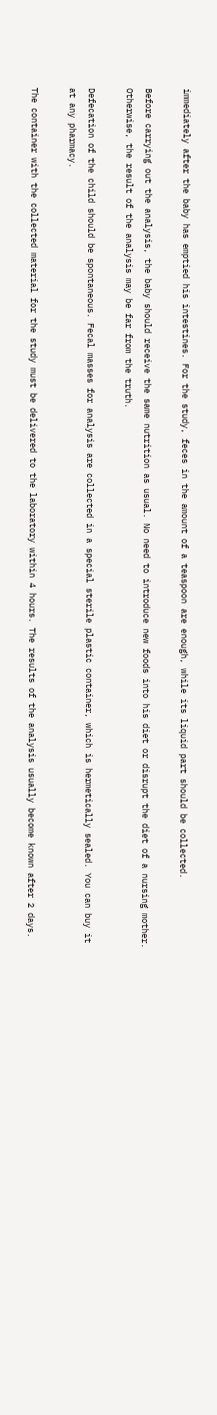immediately after the baby has emptied his intestines. For the study, feces in the amount of a teaspoon are enough, while its liquid part should be collected.

Before carrying out the analysis, the baby should receive the same nutrition as usual. No need to introduce new foods into his diet or disrupt the diet of a nursing mother. Otherwise, the result of the analysis may be far from the truth.

Defecation of the child should be spontaneous. Fecal masses for analysis are collected in a special sterile plastic container, which is hermetically sealed. You can buy it at any pharmacy.

The container with the collected material for the study must be delivered to the laboratory within 4 hours. The results of the analysis usually become known after 2 days.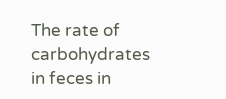The rate of carbohydrates in feces in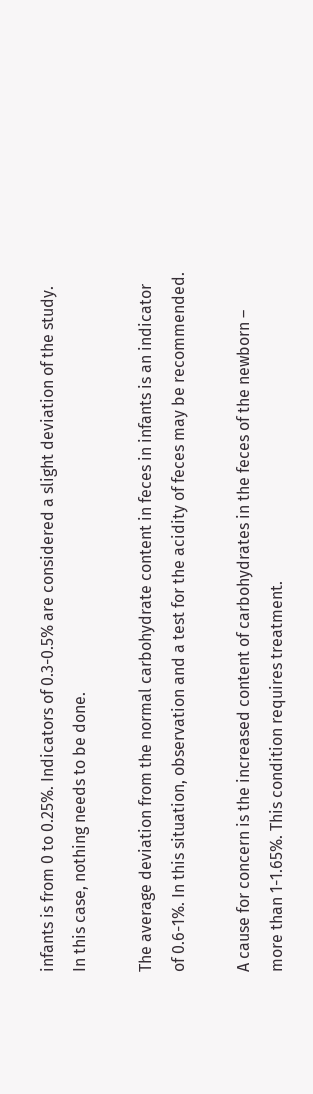infants is from 0 to 0.25%. Indicators of 0.3-0.5% are considered a slight deviation of the study. In this case, nothing needs to be done.

The average deviation from the normal carbohydrate content in feces in infants is an indicator of 0.6-1%. In this situation, observation and a test for the acidity of feces may be recommended.

A cause for concern is the increased content of carbohydrates in the feces of the newborn – more than 1-1.65%. This condition requires treatment.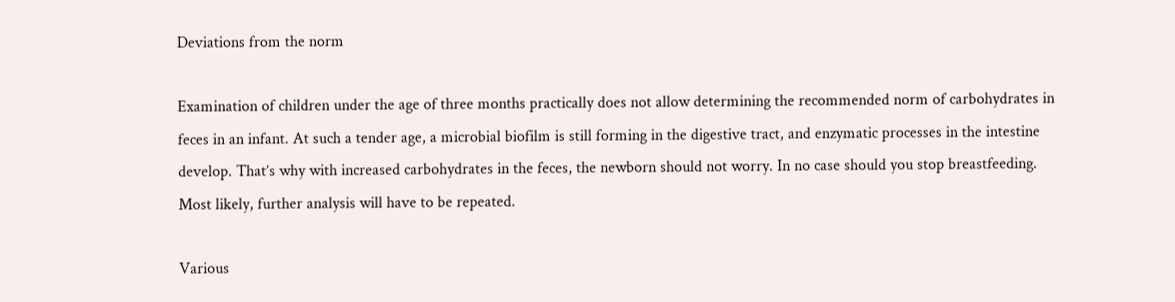Deviations from the norm

Examination of children under the age of three months practically does not allow determining the recommended norm of carbohydrates in feces in an infant. At such a tender age, a microbial biofilm is still forming in the digestive tract, and enzymatic processes in the intestine develop. That’s why with increased carbohydrates in the feces, the newborn should not worry. In no case should you stop breastfeeding. Most likely, further analysis will have to be repeated.

Various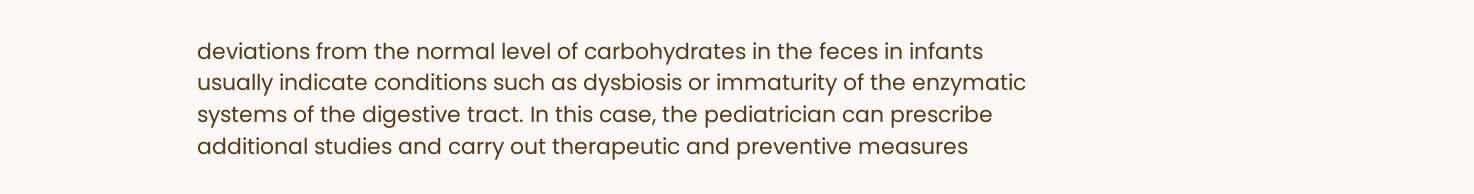deviations from the normal level of carbohydrates in the feces in infants usually indicate conditions such as dysbiosis or immaturity of the enzymatic systems of the digestive tract. In this case, the pediatrician can prescribe additional studies and carry out therapeutic and preventive measures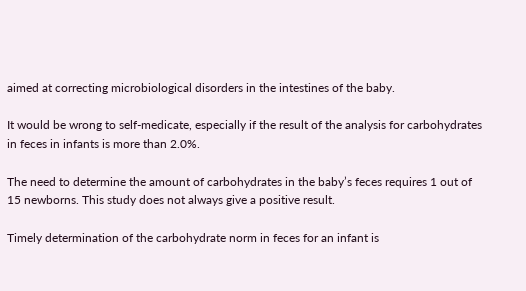aimed at correcting microbiological disorders in the intestines of the baby.

It would be wrong to self-medicate, especially if the result of the analysis for carbohydrates in feces in infants is more than 2.0%.

The need to determine the amount of carbohydrates in the baby’s feces requires 1 out of 15 newborns. This study does not always give a positive result.

Timely determination of the carbohydrate norm in feces for an infant is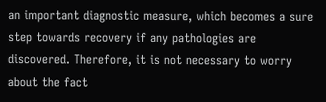an important diagnostic measure, which becomes a sure step towards recovery if any pathologies are discovered. Therefore, it is not necessary to worry about the fact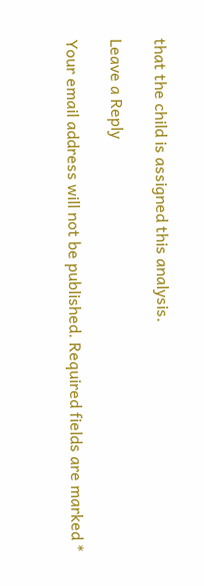that the child is assigned this analysis.

Leave a Reply

Your email address will not be published. Required fields are marked *